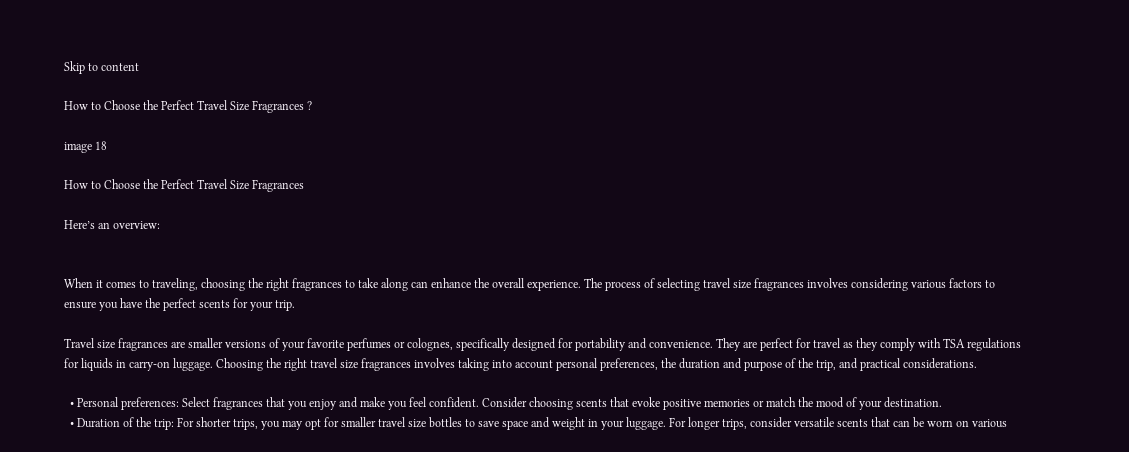Skip to content

How to Choose the Perfect Travel Size Fragrances ?

image 18

How to Choose the Perfect Travel Size Fragrances

Here’s an overview:


When it comes to traveling, choosing the right fragrances to take along can enhance the overall experience. The process of selecting travel size fragrances involves considering various factors to ensure you have the perfect scents for your trip.

Travel size fragrances are smaller versions of your favorite perfumes or colognes, specifically designed for portability and convenience. They are perfect for travel as they comply with TSA regulations for liquids in carry-on luggage. Choosing the right travel size fragrances involves taking into account personal preferences, the duration and purpose of the trip, and practical considerations.

  • Personal preferences: Select fragrances that you enjoy and make you feel confident. Consider choosing scents that evoke positive memories or match the mood of your destination.
  • Duration of the trip: For shorter trips, you may opt for smaller travel size bottles to save space and weight in your luggage. For longer trips, consider versatile scents that can be worn on various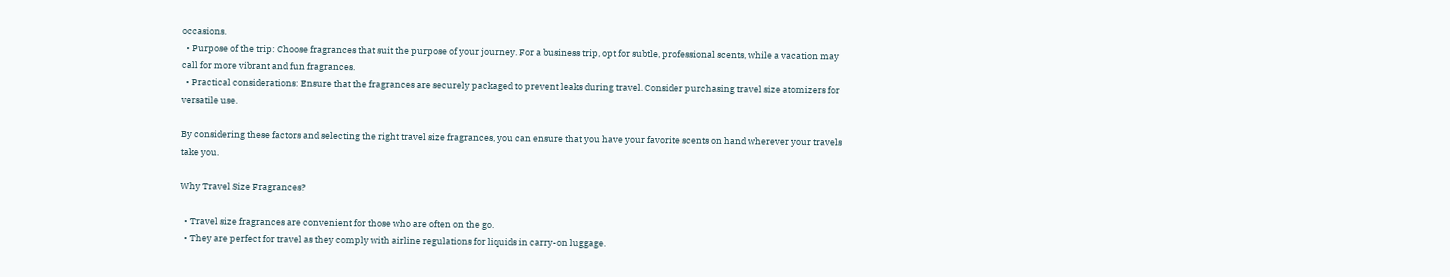occasions.
  • Purpose of the trip: Choose fragrances that suit the purpose of your journey. For a business trip, opt for subtle, professional scents, while a vacation may call for more vibrant and fun fragrances.
  • Practical considerations: Ensure that the fragrances are securely packaged to prevent leaks during travel. Consider purchasing travel size atomizers for versatile use.

By considering these factors and selecting the right travel size fragrances, you can ensure that you have your favorite scents on hand wherever your travels take you.

Why Travel Size Fragrances?

  • Travel size fragrances are convenient for those who are often on the go.
  • They are perfect for travel as they comply with airline regulations for liquids in carry-on luggage.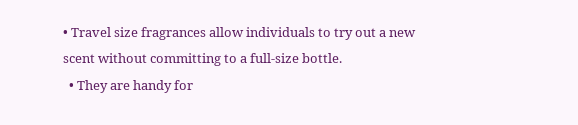• Travel size fragrances allow individuals to try out a new scent without committing to a full-size bottle.
  • They are handy for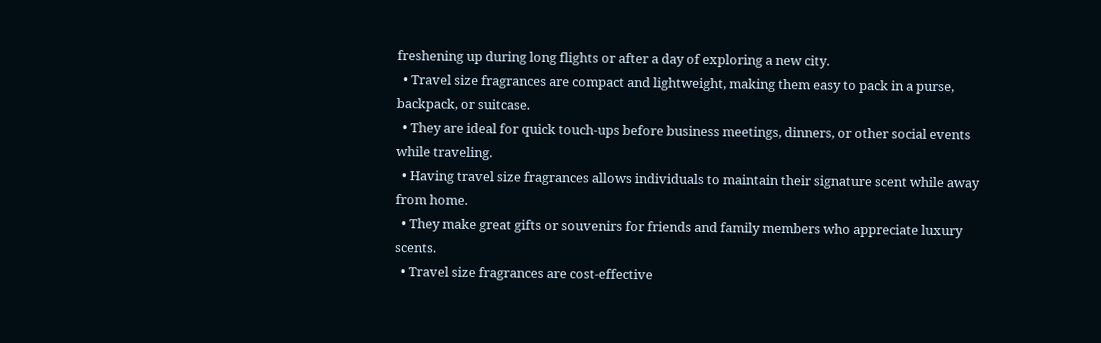freshening up during long flights or after a day of exploring a new city.
  • Travel size fragrances are compact and lightweight, making them easy to pack in a purse, backpack, or suitcase.
  • They are ideal for quick touch-ups before business meetings, dinners, or other social events while traveling.
  • Having travel size fragrances allows individuals to maintain their signature scent while away from home.
  • They make great gifts or souvenirs for friends and family members who appreciate luxury scents.
  • Travel size fragrances are cost-effective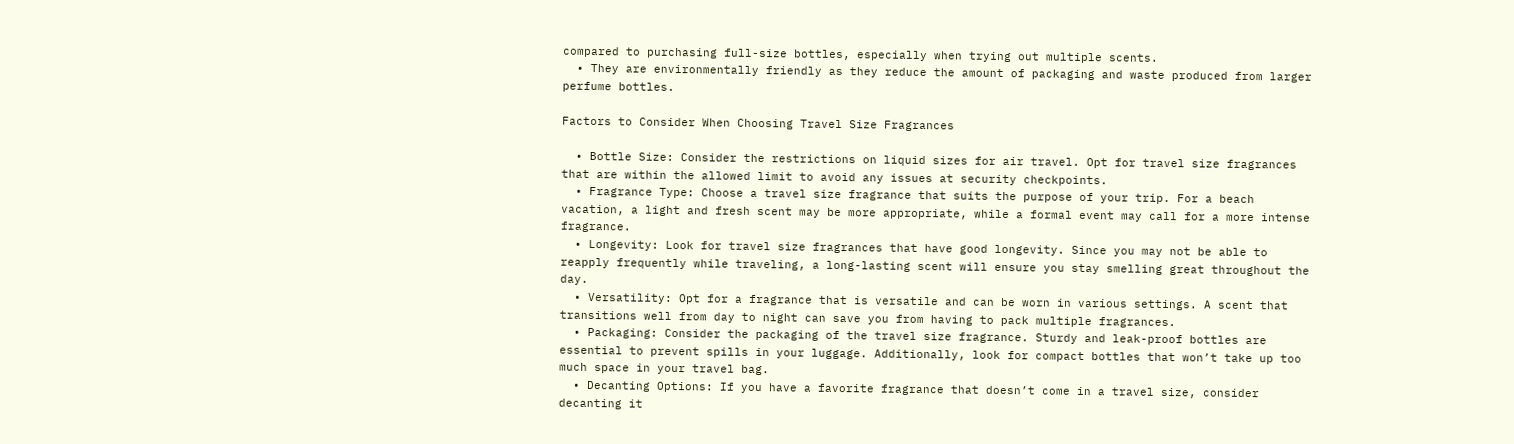compared to purchasing full-size bottles, especially when trying out multiple scents.
  • They are environmentally friendly as they reduce the amount of packaging and waste produced from larger perfume bottles.

Factors to Consider When Choosing Travel Size Fragrances

  • Bottle Size: Consider the restrictions on liquid sizes for air travel. Opt for travel size fragrances that are within the allowed limit to avoid any issues at security checkpoints.
  • Fragrance Type: Choose a travel size fragrance that suits the purpose of your trip. For a beach vacation, a light and fresh scent may be more appropriate, while a formal event may call for a more intense fragrance.
  • Longevity: Look for travel size fragrances that have good longevity. Since you may not be able to reapply frequently while traveling, a long-lasting scent will ensure you stay smelling great throughout the day.
  • Versatility: Opt for a fragrance that is versatile and can be worn in various settings. A scent that transitions well from day to night can save you from having to pack multiple fragrances.
  • Packaging: Consider the packaging of the travel size fragrance. Sturdy and leak-proof bottles are essential to prevent spills in your luggage. Additionally, look for compact bottles that won’t take up too much space in your travel bag.
  • Decanting Options: If you have a favorite fragrance that doesn’t come in a travel size, consider decanting it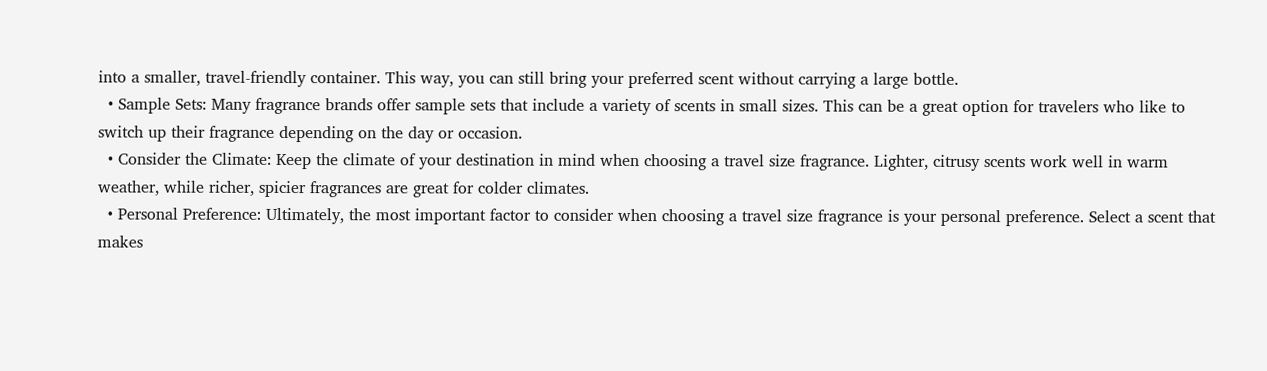into a smaller, travel-friendly container. This way, you can still bring your preferred scent without carrying a large bottle.
  • Sample Sets: Many fragrance brands offer sample sets that include a variety of scents in small sizes. This can be a great option for travelers who like to switch up their fragrance depending on the day or occasion.
  • Consider the Climate: Keep the climate of your destination in mind when choosing a travel size fragrance. Lighter, citrusy scents work well in warm weather, while richer, spicier fragrances are great for colder climates.
  • Personal Preference: Ultimately, the most important factor to consider when choosing a travel size fragrance is your personal preference. Select a scent that makes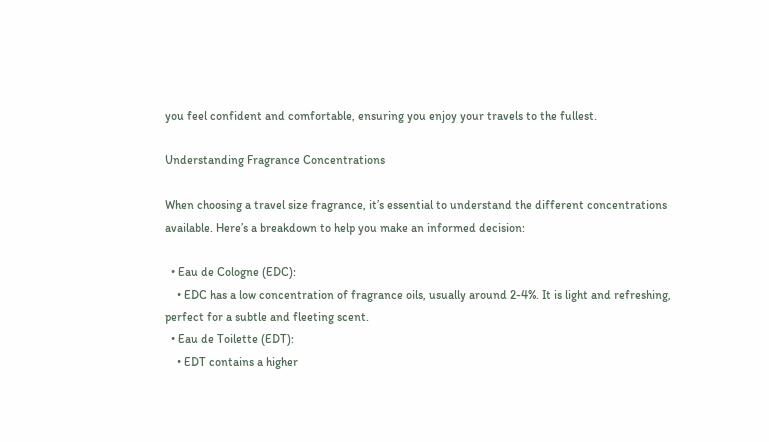you feel confident and comfortable, ensuring you enjoy your travels to the fullest.

Understanding Fragrance Concentrations

When choosing a travel size fragrance, it’s essential to understand the different concentrations available. Here’s a breakdown to help you make an informed decision:

  • Eau de Cologne (EDC):
    • EDC has a low concentration of fragrance oils, usually around 2-4%. It is light and refreshing, perfect for a subtle and fleeting scent.
  • Eau de Toilette (EDT):
    • EDT contains a higher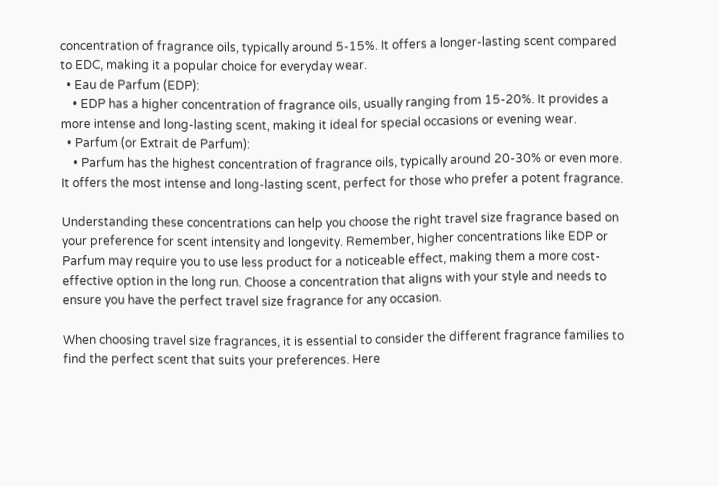concentration of fragrance oils, typically around 5-15%. It offers a longer-lasting scent compared to EDC, making it a popular choice for everyday wear.
  • Eau de Parfum (EDP):
    • EDP has a higher concentration of fragrance oils, usually ranging from 15-20%. It provides a more intense and long-lasting scent, making it ideal for special occasions or evening wear.
  • Parfum (or Extrait de Parfum):
    • Parfum has the highest concentration of fragrance oils, typically around 20-30% or even more. It offers the most intense and long-lasting scent, perfect for those who prefer a potent fragrance.

Understanding these concentrations can help you choose the right travel size fragrance based on your preference for scent intensity and longevity. Remember, higher concentrations like EDP or Parfum may require you to use less product for a noticeable effect, making them a more cost-effective option in the long run. Choose a concentration that aligns with your style and needs to ensure you have the perfect travel size fragrance for any occasion.

When choosing travel size fragrances, it is essential to consider the different fragrance families to find the perfect scent that suits your preferences. Here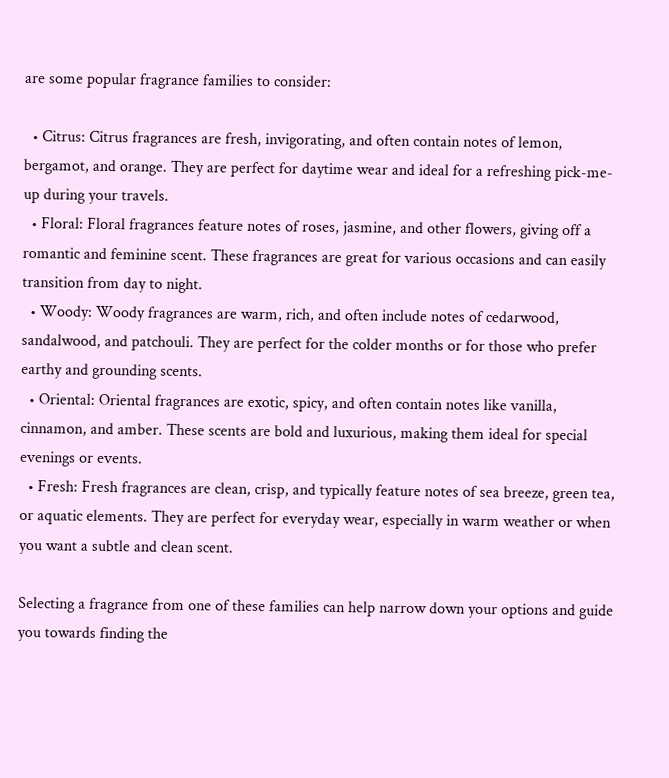are some popular fragrance families to consider:

  • Citrus: Citrus fragrances are fresh, invigorating, and often contain notes of lemon, bergamot, and orange. They are perfect for daytime wear and ideal for a refreshing pick-me-up during your travels.
  • Floral: Floral fragrances feature notes of roses, jasmine, and other flowers, giving off a romantic and feminine scent. These fragrances are great for various occasions and can easily transition from day to night.
  • Woody: Woody fragrances are warm, rich, and often include notes of cedarwood, sandalwood, and patchouli. They are perfect for the colder months or for those who prefer earthy and grounding scents.
  • Oriental: Oriental fragrances are exotic, spicy, and often contain notes like vanilla, cinnamon, and amber. These scents are bold and luxurious, making them ideal for special evenings or events.
  • Fresh: Fresh fragrances are clean, crisp, and typically feature notes of sea breeze, green tea, or aquatic elements. They are perfect for everyday wear, especially in warm weather or when you want a subtle and clean scent.

Selecting a fragrance from one of these families can help narrow down your options and guide you towards finding the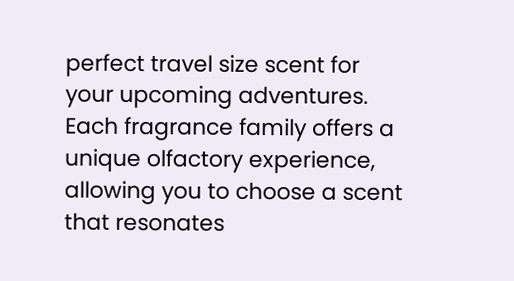perfect travel size scent for your upcoming adventures. Each fragrance family offers a unique olfactory experience, allowing you to choose a scent that resonates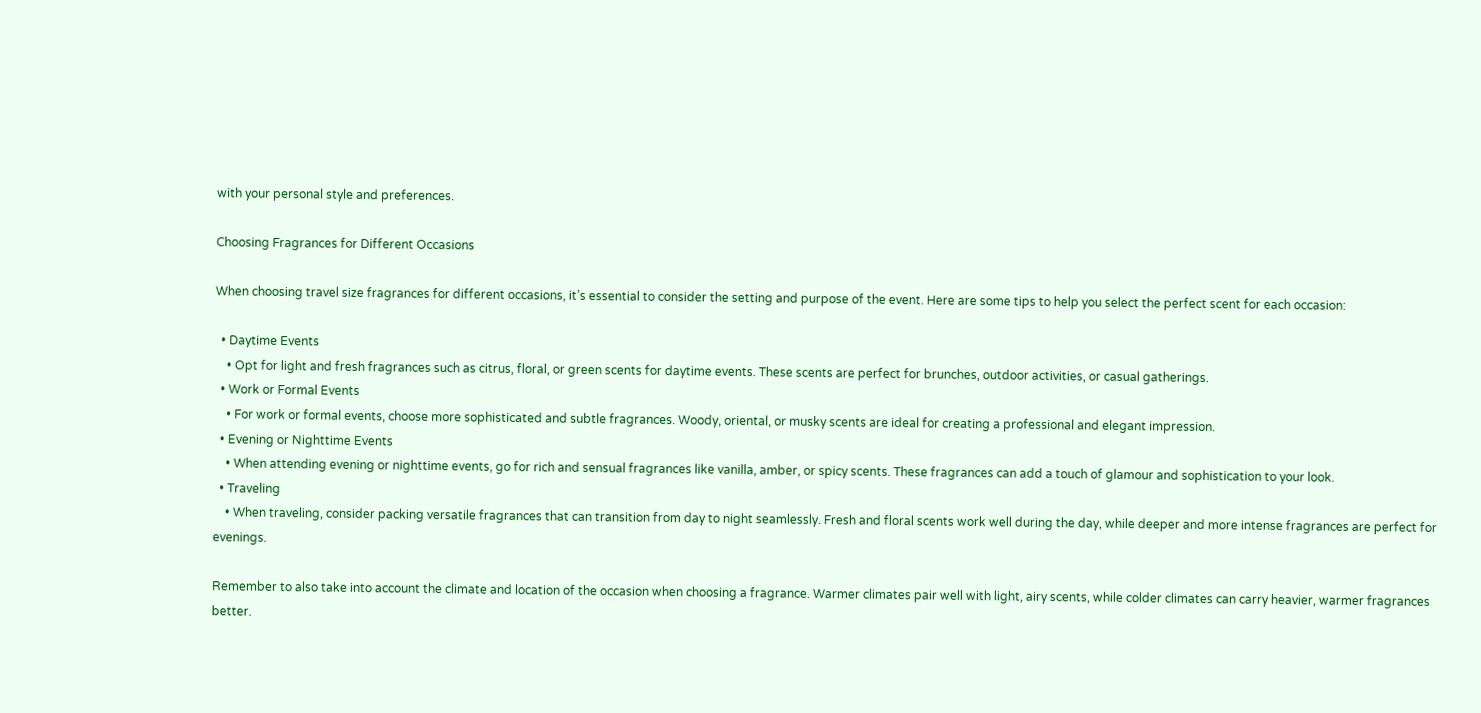with your personal style and preferences.

Choosing Fragrances for Different Occasions

When choosing travel size fragrances for different occasions, it’s essential to consider the setting and purpose of the event. Here are some tips to help you select the perfect scent for each occasion:

  • Daytime Events
    • Opt for light and fresh fragrances such as citrus, floral, or green scents for daytime events. These scents are perfect for brunches, outdoor activities, or casual gatherings.
  • Work or Formal Events
    • For work or formal events, choose more sophisticated and subtle fragrances. Woody, oriental, or musky scents are ideal for creating a professional and elegant impression.
  • Evening or Nighttime Events
    • When attending evening or nighttime events, go for rich and sensual fragrances like vanilla, amber, or spicy scents. These fragrances can add a touch of glamour and sophistication to your look.
  • Traveling
    • When traveling, consider packing versatile fragrances that can transition from day to night seamlessly. Fresh and floral scents work well during the day, while deeper and more intense fragrances are perfect for evenings.

Remember to also take into account the climate and location of the occasion when choosing a fragrance. Warmer climates pair well with light, airy scents, while colder climates can carry heavier, warmer fragrances better.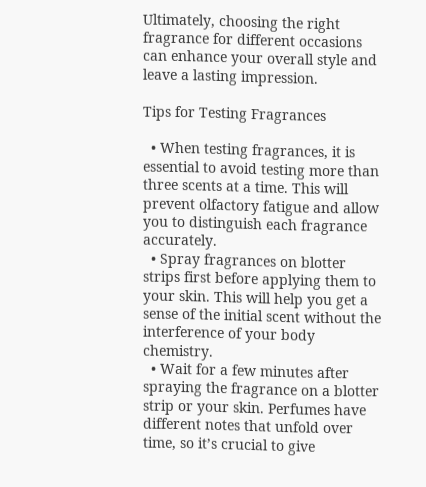Ultimately, choosing the right fragrance for different occasions can enhance your overall style and leave a lasting impression.

Tips for Testing Fragrances

  • When testing fragrances, it is essential to avoid testing more than three scents at a time. This will prevent olfactory fatigue and allow you to distinguish each fragrance accurately.
  • Spray fragrances on blotter strips first before applying them to your skin. This will help you get a sense of the initial scent without the interference of your body chemistry.
  • Wait for a few minutes after spraying the fragrance on a blotter strip or your skin. Perfumes have different notes that unfold over time, so it’s crucial to give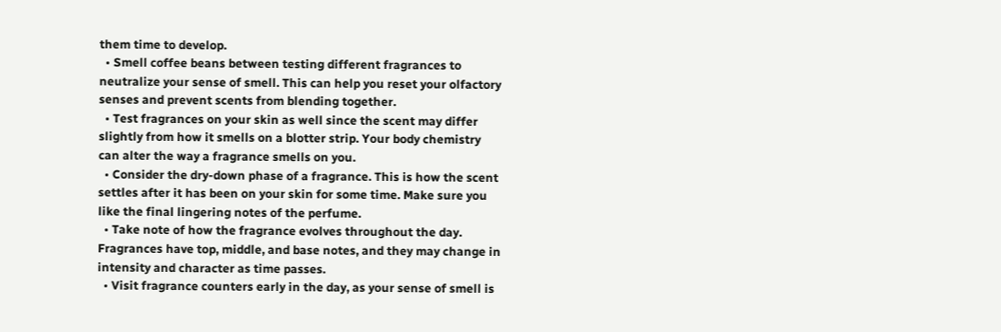them time to develop.
  • Smell coffee beans between testing different fragrances to neutralize your sense of smell. This can help you reset your olfactory senses and prevent scents from blending together.
  • Test fragrances on your skin as well since the scent may differ slightly from how it smells on a blotter strip. Your body chemistry can alter the way a fragrance smells on you.
  • Consider the dry-down phase of a fragrance. This is how the scent settles after it has been on your skin for some time. Make sure you like the final lingering notes of the perfume.
  • Take note of how the fragrance evolves throughout the day. Fragrances have top, middle, and base notes, and they may change in intensity and character as time passes.
  • Visit fragrance counters early in the day, as your sense of smell is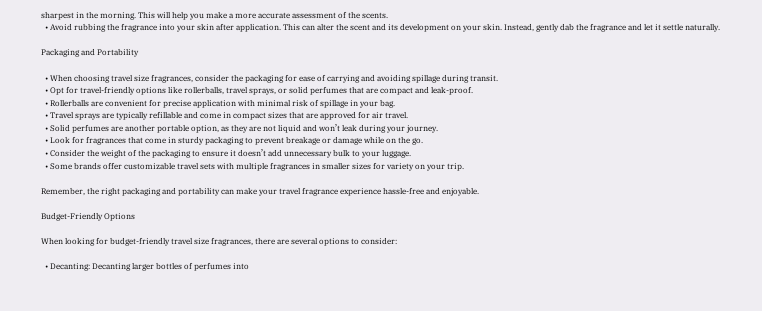sharpest in the morning. This will help you make a more accurate assessment of the scents.
  • Avoid rubbing the fragrance into your skin after application. This can alter the scent and its development on your skin. Instead, gently dab the fragrance and let it settle naturally.

Packaging and Portability

  • When choosing travel size fragrances, consider the packaging for ease of carrying and avoiding spillage during transit.
  • Opt for travel-friendly options like rollerballs, travel sprays, or solid perfumes that are compact and leak-proof.
  • Rollerballs are convenient for precise application with minimal risk of spillage in your bag.
  • Travel sprays are typically refillable and come in compact sizes that are approved for air travel.
  • Solid perfumes are another portable option, as they are not liquid and won’t leak during your journey.
  • Look for fragrances that come in sturdy packaging to prevent breakage or damage while on the go.
  • Consider the weight of the packaging to ensure it doesn’t add unnecessary bulk to your luggage.
  • Some brands offer customizable travel sets with multiple fragrances in smaller sizes for variety on your trip.

Remember, the right packaging and portability can make your travel fragrance experience hassle-free and enjoyable.

Budget-Friendly Options

When looking for budget-friendly travel size fragrances, there are several options to consider:

  • Decanting: Decanting larger bottles of perfumes into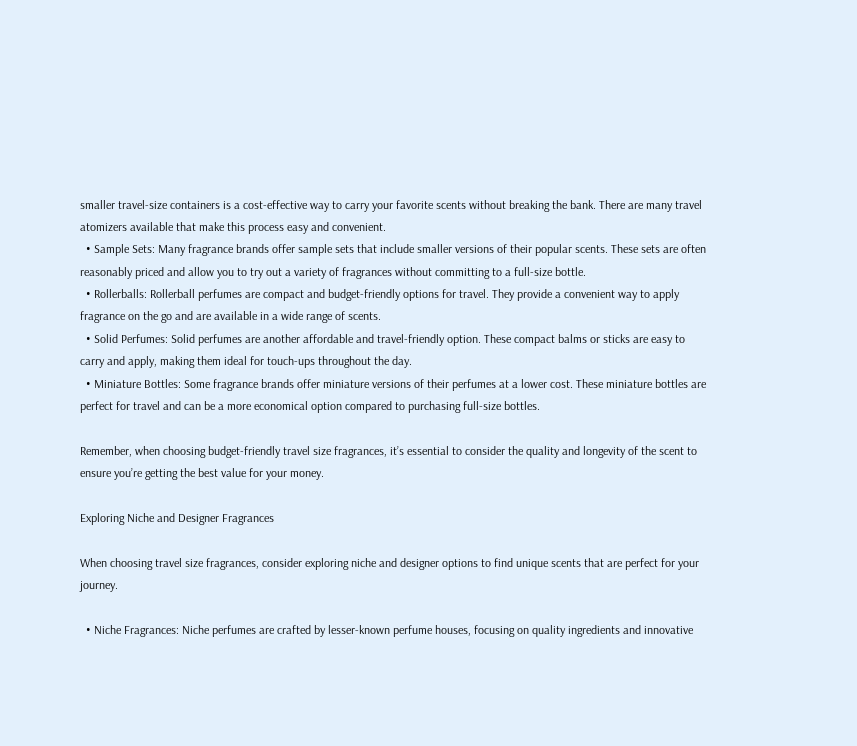smaller travel-size containers is a cost-effective way to carry your favorite scents without breaking the bank. There are many travel atomizers available that make this process easy and convenient.
  • Sample Sets: Many fragrance brands offer sample sets that include smaller versions of their popular scents. These sets are often reasonably priced and allow you to try out a variety of fragrances without committing to a full-size bottle.
  • Rollerballs: Rollerball perfumes are compact and budget-friendly options for travel. They provide a convenient way to apply fragrance on the go and are available in a wide range of scents.
  • Solid Perfumes: Solid perfumes are another affordable and travel-friendly option. These compact balms or sticks are easy to carry and apply, making them ideal for touch-ups throughout the day.
  • Miniature Bottles: Some fragrance brands offer miniature versions of their perfumes at a lower cost. These miniature bottles are perfect for travel and can be a more economical option compared to purchasing full-size bottles.

Remember, when choosing budget-friendly travel size fragrances, it’s essential to consider the quality and longevity of the scent to ensure you’re getting the best value for your money.

Exploring Niche and Designer Fragrances

When choosing travel size fragrances, consider exploring niche and designer options to find unique scents that are perfect for your journey.

  • Niche Fragrances: Niche perfumes are crafted by lesser-known perfume houses, focusing on quality ingredients and innovative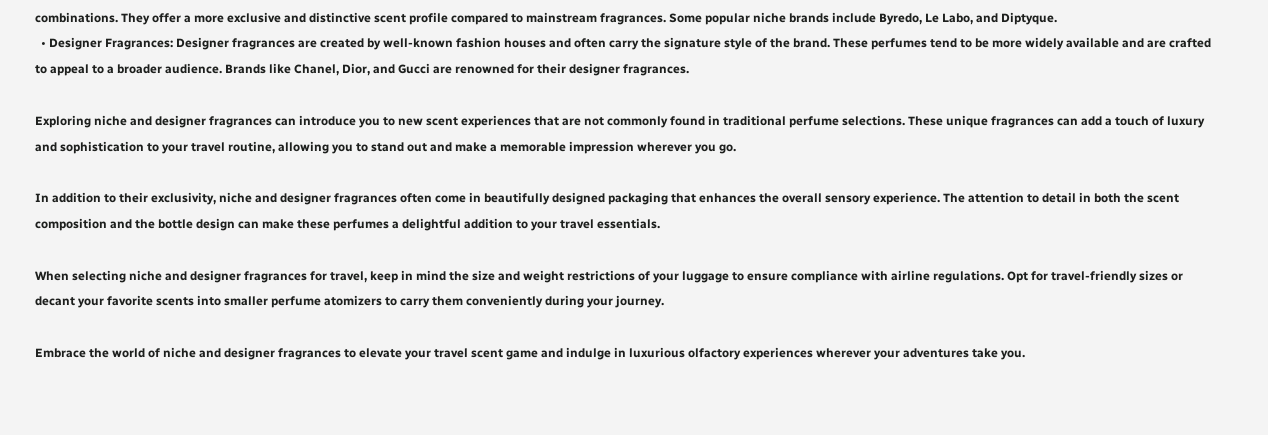combinations. They offer a more exclusive and distinctive scent profile compared to mainstream fragrances. Some popular niche brands include Byredo, Le Labo, and Diptyque.
  • Designer Fragrances: Designer fragrances are created by well-known fashion houses and often carry the signature style of the brand. These perfumes tend to be more widely available and are crafted to appeal to a broader audience. Brands like Chanel, Dior, and Gucci are renowned for their designer fragrances.

Exploring niche and designer fragrances can introduce you to new scent experiences that are not commonly found in traditional perfume selections. These unique fragrances can add a touch of luxury and sophistication to your travel routine, allowing you to stand out and make a memorable impression wherever you go.

In addition to their exclusivity, niche and designer fragrances often come in beautifully designed packaging that enhances the overall sensory experience. The attention to detail in both the scent composition and the bottle design can make these perfumes a delightful addition to your travel essentials.

When selecting niche and designer fragrances for travel, keep in mind the size and weight restrictions of your luggage to ensure compliance with airline regulations. Opt for travel-friendly sizes or decant your favorite scents into smaller perfume atomizers to carry them conveniently during your journey.

Embrace the world of niche and designer fragrances to elevate your travel scent game and indulge in luxurious olfactory experiences wherever your adventures take you.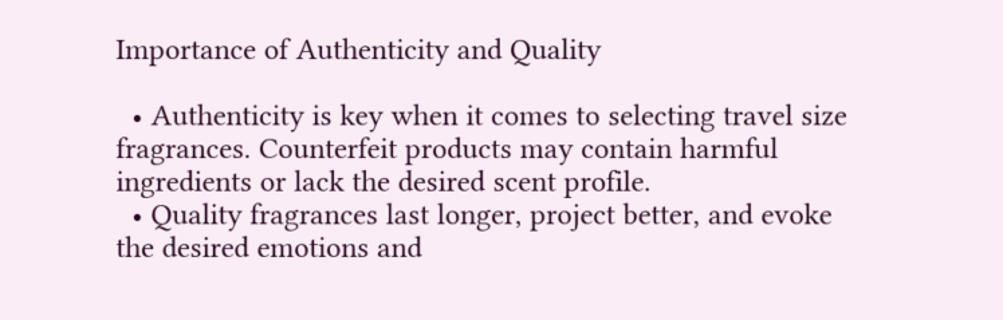Importance of Authenticity and Quality

  • Authenticity is key when it comes to selecting travel size fragrances. Counterfeit products may contain harmful ingredients or lack the desired scent profile.
  • Quality fragrances last longer, project better, and evoke the desired emotions and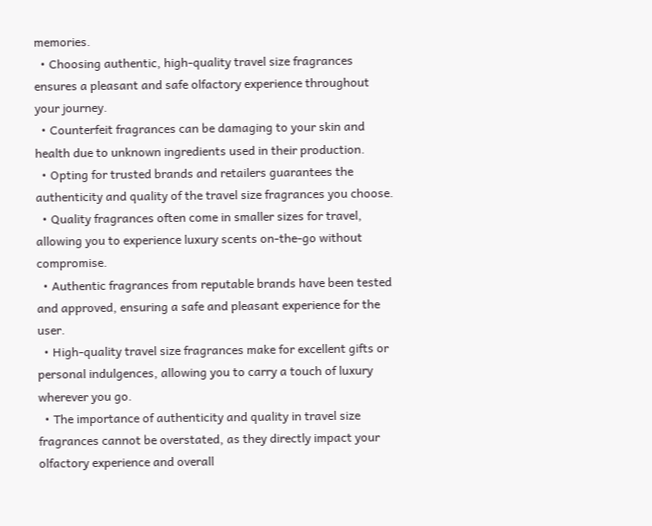memories.
  • Choosing authentic, high-quality travel size fragrances ensures a pleasant and safe olfactory experience throughout your journey.
  • Counterfeit fragrances can be damaging to your skin and health due to unknown ingredients used in their production.
  • Opting for trusted brands and retailers guarantees the authenticity and quality of the travel size fragrances you choose.
  • Quality fragrances often come in smaller sizes for travel, allowing you to experience luxury scents on-the-go without compromise.
  • Authentic fragrances from reputable brands have been tested and approved, ensuring a safe and pleasant experience for the user.
  • High-quality travel size fragrances make for excellent gifts or personal indulgences, allowing you to carry a touch of luxury wherever you go.
  • The importance of authenticity and quality in travel size fragrances cannot be overstated, as they directly impact your olfactory experience and overall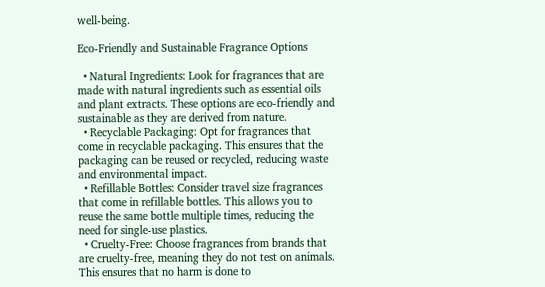well-being.

Eco-Friendly and Sustainable Fragrance Options

  • Natural Ingredients: Look for fragrances that are made with natural ingredients such as essential oils and plant extracts. These options are eco-friendly and sustainable as they are derived from nature.
  • Recyclable Packaging: Opt for fragrances that come in recyclable packaging. This ensures that the packaging can be reused or recycled, reducing waste and environmental impact.
  • Refillable Bottles: Consider travel size fragrances that come in refillable bottles. This allows you to reuse the same bottle multiple times, reducing the need for single-use plastics.
  • Cruelty-Free: Choose fragrances from brands that are cruelty-free, meaning they do not test on animals. This ensures that no harm is done to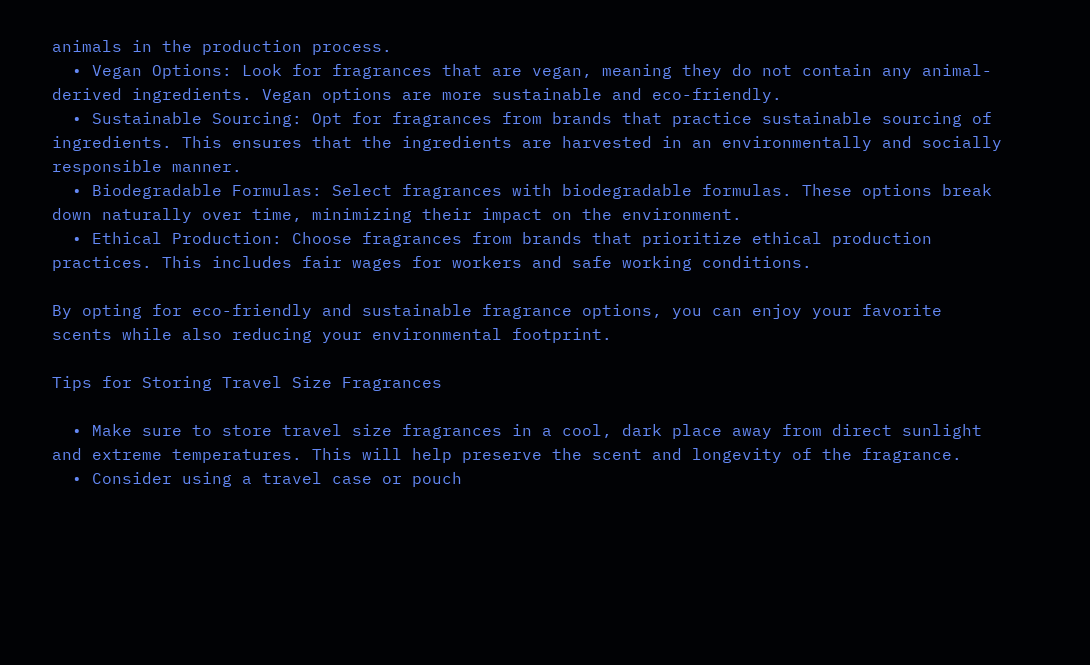animals in the production process.
  • Vegan Options: Look for fragrances that are vegan, meaning they do not contain any animal-derived ingredients. Vegan options are more sustainable and eco-friendly.
  • Sustainable Sourcing: Opt for fragrances from brands that practice sustainable sourcing of ingredients. This ensures that the ingredients are harvested in an environmentally and socially responsible manner.
  • Biodegradable Formulas: Select fragrances with biodegradable formulas. These options break down naturally over time, minimizing their impact on the environment.
  • Ethical Production: Choose fragrances from brands that prioritize ethical production practices. This includes fair wages for workers and safe working conditions.

By opting for eco-friendly and sustainable fragrance options, you can enjoy your favorite scents while also reducing your environmental footprint.

Tips for Storing Travel Size Fragrances

  • Make sure to store travel size fragrances in a cool, dark place away from direct sunlight and extreme temperatures. This will help preserve the scent and longevity of the fragrance.
  • Consider using a travel case or pouch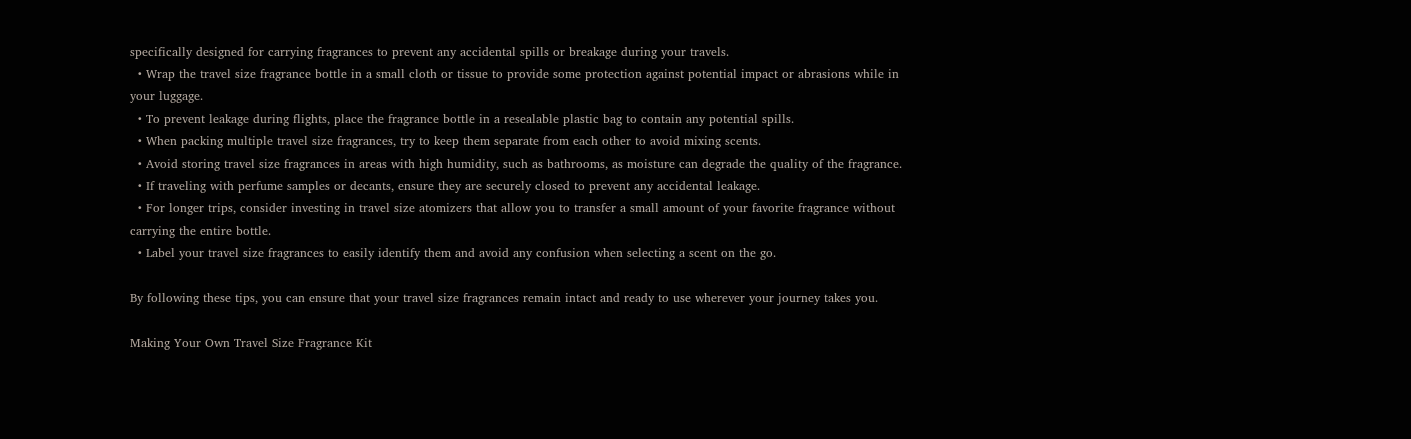specifically designed for carrying fragrances to prevent any accidental spills or breakage during your travels.
  • Wrap the travel size fragrance bottle in a small cloth or tissue to provide some protection against potential impact or abrasions while in your luggage.
  • To prevent leakage during flights, place the fragrance bottle in a resealable plastic bag to contain any potential spills.
  • When packing multiple travel size fragrances, try to keep them separate from each other to avoid mixing scents.
  • Avoid storing travel size fragrances in areas with high humidity, such as bathrooms, as moisture can degrade the quality of the fragrance.
  • If traveling with perfume samples or decants, ensure they are securely closed to prevent any accidental leakage.
  • For longer trips, consider investing in travel size atomizers that allow you to transfer a small amount of your favorite fragrance without carrying the entire bottle.
  • Label your travel size fragrances to easily identify them and avoid any confusion when selecting a scent on the go.

By following these tips, you can ensure that your travel size fragrances remain intact and ready to use wherever your journey takes you.

Making Your Own Travel Size Fragrance Kit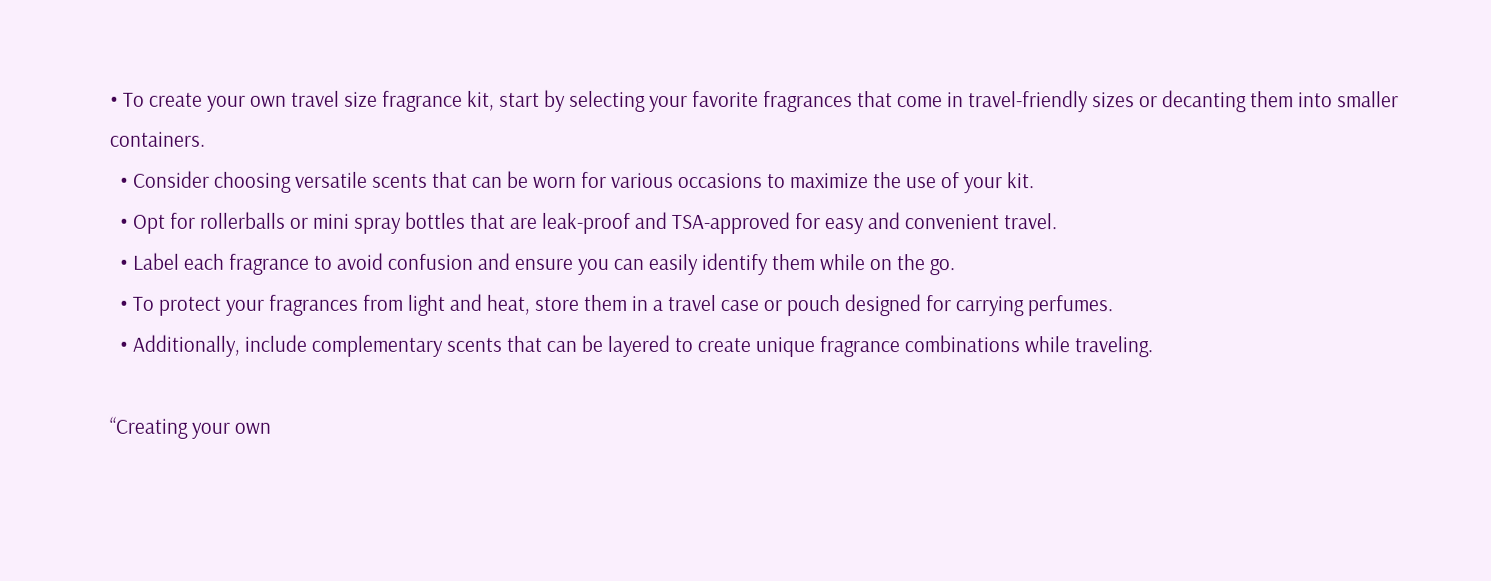• To create your own travel size fragrance kit, start by selecting your favorite fragrances that come in travel-friendly sizes or decanting them into smaller containers.
  • Consider choosing versatile scents that can be worn for various occasions to maximize the use of your kit.
  • Opt for rollerballs or mini spray bottles that are leak-proof and TSA-approved for easy and convenient travel.
  • Label each fragrance to avoid confusion and ensure you can easily identify them while on the go.
  • To protect your fragrances from light and heat, store them in a travel case or pouch designed for carrying perfumes.
  • Additionally, include complementary scents that can be layered to create unique fragrance combinations while traveling.

“Creating your own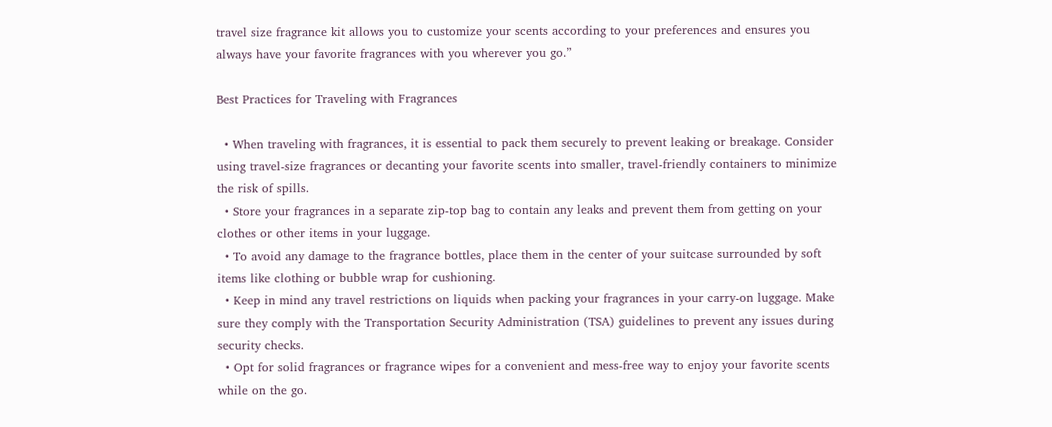travel size fragrance kit allows you to customize your scents according to your preferences and ensures you always have your favorite fragrances with you wherever you go.”

Best Practices for Traveling with Fragrances

  • When traveling with fragrances, it is essential to pack them securely to prevent leaking or breakage. Consider using travel-size fragrances or decanting your favorite scents into smaller, travel-friendly containers to minimize the risk of spills.
  • Store your fragrances in a separate zip-top bag to contain any leaks and prevent them from getting on your clothes or other items in your luggage.
  • To avoid any damage to the fragrance bottles, place them in the center of your suitcase surrounded by soft items like clothing or bubble wrap for cushioning.
  • Keep in mind any travel restrictions on liquids when packing your fragrances in your carry-on luggage. Make sure they comply with the Transportation Security Administration (TSA) guidelines to prevent any issues during security checks.
  • Opt for solid fragrances or fragrance wipes for a convenient and mess-free way to enjoy your favorite scents while on the go.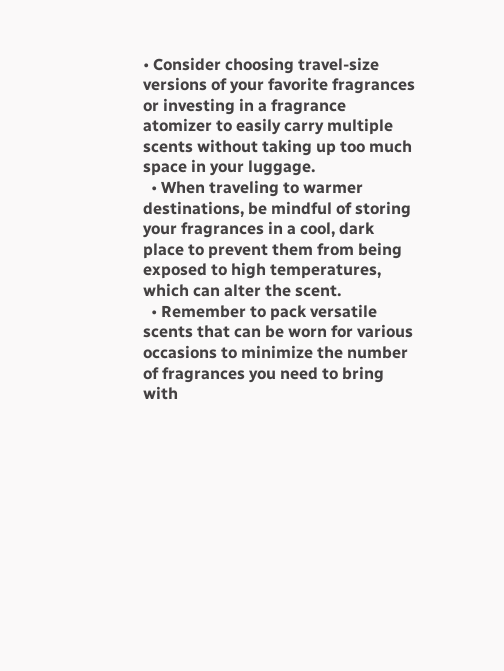• Consider choosing travel-size versions of your favorite fragrances or investing in a fragrance atomizer to easily carry multiple scents without taking up too much space in your luggage.
  • When traveling to warmer destinations, be mindful of storing your fragrances in a cool, dark place to prevent them from being exposed to high temperatures, which can alter the scent.
  • Remember to pack versatile scents that can be worn for various occasions to minimize the number of fragrances you need to bring with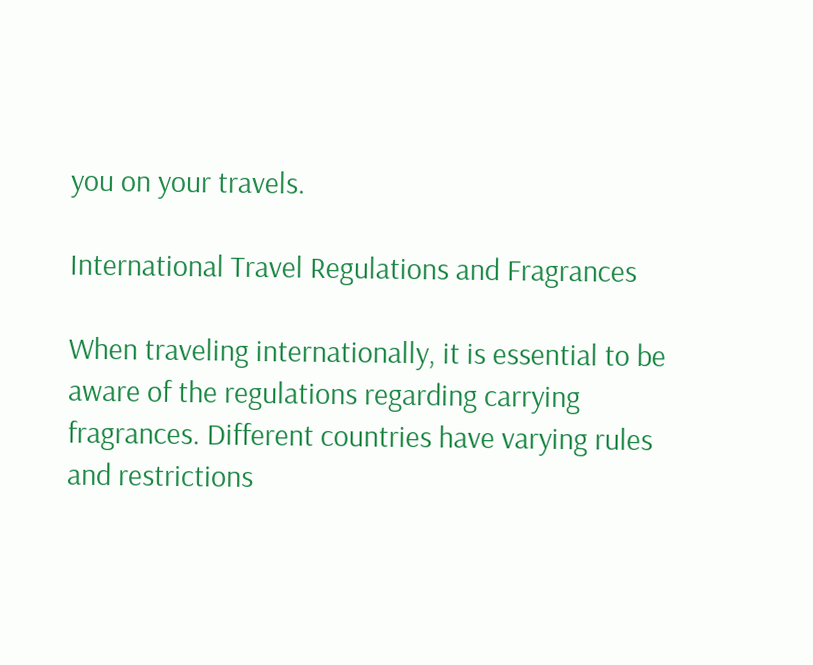you on your travels.

International Travel Regulations and Fragrances

When traveling internationally, it is essential to be aware of the regulations regarding carrying fragrances. Different countries have varying rules and restrictions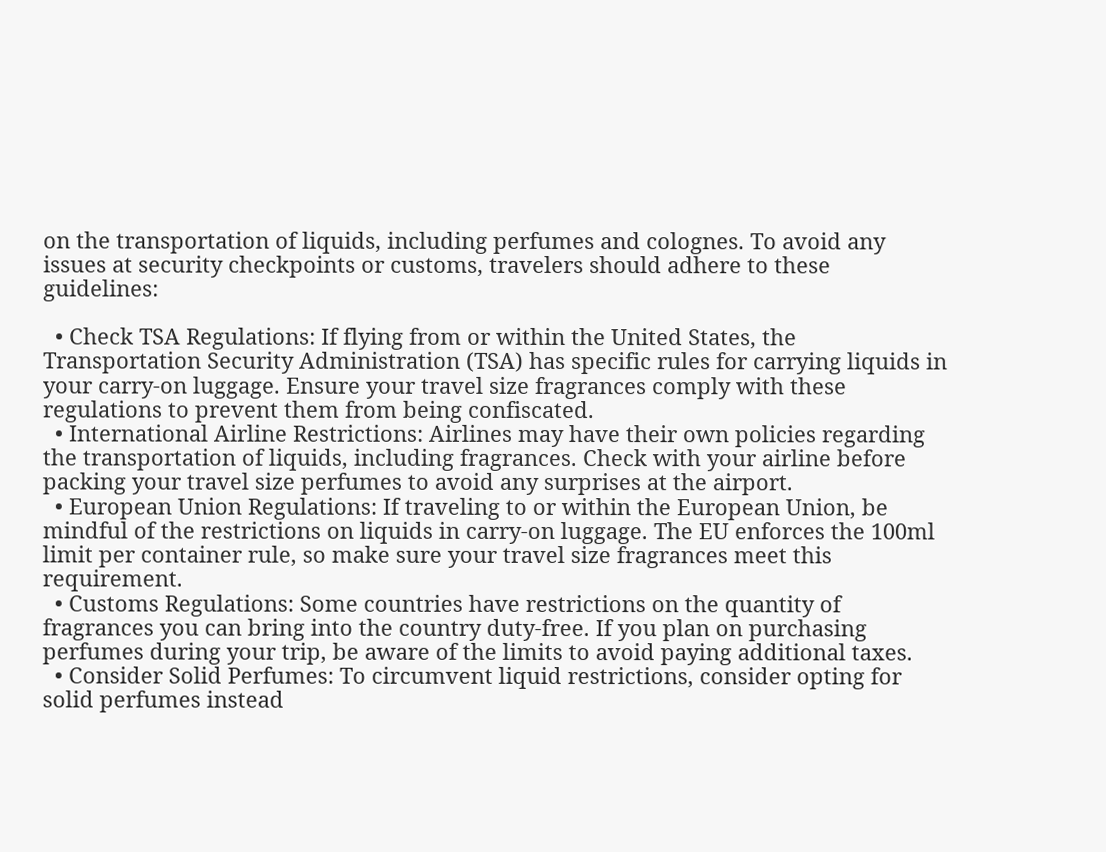on the transportation of liquids, including perfumes and colognes. To avoid any issues at security checkpoints or customs, travelers should adhere to these guidelines:

  • Check TSA Regulations: If flying from or within the United States, the Transportation Security Administration (TSA) has specific rules for carrying liquids in your carry-on luggage. Ensure your travel size fragrances comply with these regulations to prevent them from being confiscated.
  • International Airline Restrictions: Airlines may have their own policies regarding the transportation of liquids, including fragrances. Check with your airline before packing your travel size perfumes to avoid any surprises at the airport.
  • European Union Regulations: If traveling to or within the European Union, be mindful of the restrictions on liquids in carry-on luggage. The EU enforces the 100ml limit per container rule, so make sure your travel size fragrances meet this requirement.
  • Customs Regulations: Some countries have restrictions on the quantity of fragrances you can bring into the country duty-free. If you plan on purchasing perfumes during your trip, be aware of the limits to avoid paying additional taxes.
  • Consider Solid Perfumes: To circumvent liquid restrictions, consider opting for solid perfumes instead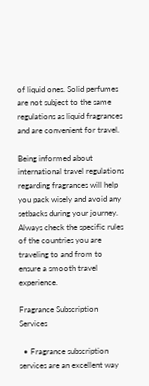of liquid ones. Solid perfumes are not subject to the same regulations as liquid fragrances and are convenient for travel.

Being informed about international travel regulations regarding fragrances will help you pack wisely and avoid any setbacks during your journey. Always check the specific rules of the countries you are traveling to and from to ensure a smooth travel experience.

Fragrance Subscription Services

  • Fragrance subscription services are an excellent way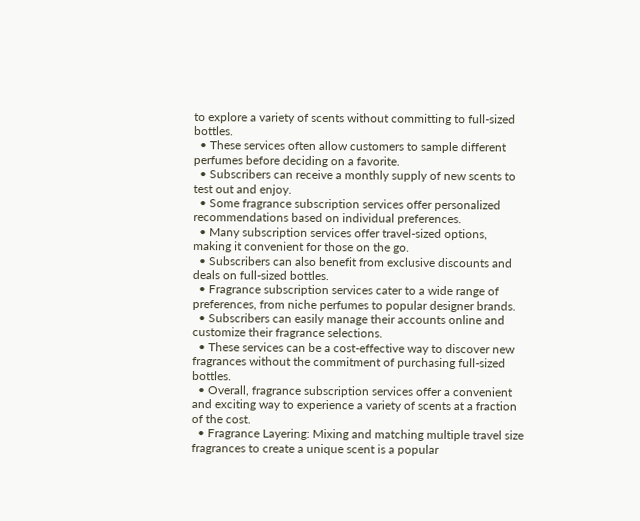to explore a variety of scents without committing to full-sized bottles.
  • These services often allow customers to sample different perfumes before deciding on a favorite.
  • Subscribers can receive a monthly supply of new scents to test out and enjoy.
  • Some fragrance subscription services offer personalized recommendations based on individual preferences.
  • Many subscription services offer travel-sized options, making it convenient for those on the go.
  • Subscribers can also benefit from exclusive discounts and deals on full-sized bottles.
  • Fragrance subscription services cater to a wide range of preferences, from niche perfumes to popular designer brands.
  • Subscribers can easily manage their accounts online and customize their fragrance selections.
  • These services can be a cost-effective way to discover new fragrances without the commitment of purchasing full-sized bottles.
  • Overall, fragrance subscription services offer a convenient and exciting way to experience a variety of scents at a fraction of the cost.
  • Fragrance Layering: Mixing and matching multiple travel size fragrances to create a unique scent is a popular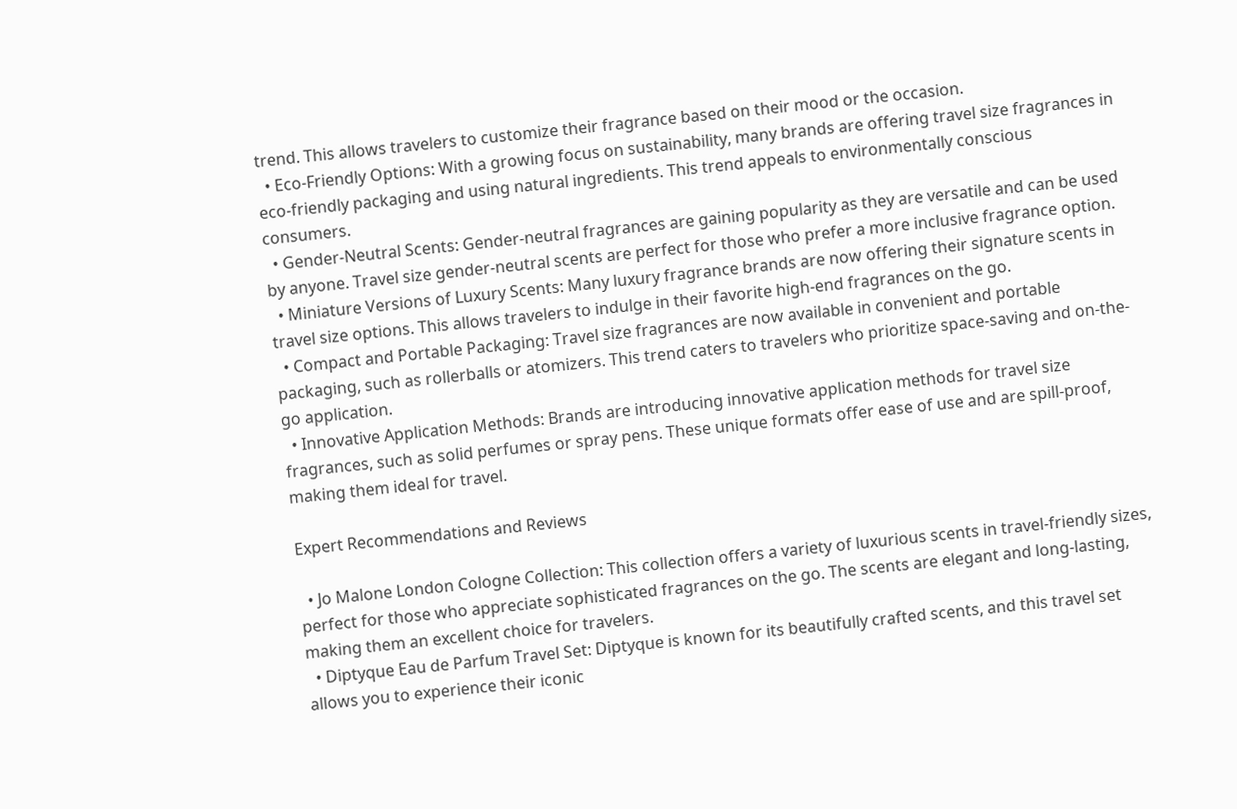trend. This allows travelers to customize their fragrance based on their mood or the occasion.
  • Eco-Friendly Options: With a growing focus on sustainability, many brands are offering travel size fragrances in eco-friendly packaging and using natural ingredients. This trend appeals to environmentally conscious consumers.
  • Gender-Neutral Scents: Gender-neutral fragrances are gaining popularity as they are versatile and can be used by anyone. Travel size gender-neutral scents are perfect for those who prefer a more inclusive fragrance option.
  • Miniature Versions of Luxury Scents: Many luxury fragrance brands are now offering their signature scents in travel size options. This allows travelers to indulge in their favorite high-end fragrances on the go.
  • Compact and Portable Packaging: Travel size fragrances are now available in convenient and portable packaging, such as rollerballs or atomizers. This trend caters to travelers who prioritize space-saving and on-the-go application.
  • Innovative Application Methods: Brands are introducing innovative application methods for travel size fragrances, such as solid perfumes or spray pens. These unique formats offer ease of use and are spill-proof, making them ideal for travel.

Expert Recommendations and Reviews

  • Jo Malone London Cologne Collection: This collection offers a variety of luxurious scents in travel-friendly sizes, perfect for those who appreciate sophisticated fragrances on the go. The scents are elegant and long-lasting, making them an excellent choice for travelers.
  • Diptyque Eau de Parfum Travel Set: Diptyque is known for its beautifully crafted scents, and this travel set allows you to experience their iconic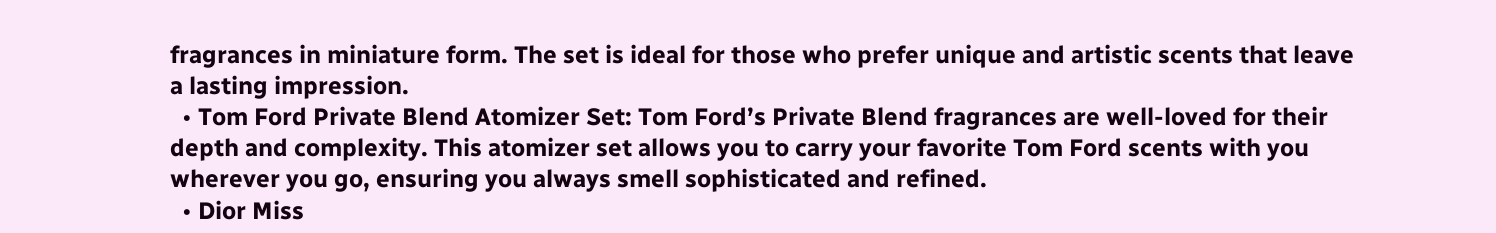fragrances in miniature form. The set is ideal for those who prefer unique and artistic scents that leave a lasting impression.
  • Tom Ford Private Blend Atomizer Set: Tom Ford’s Private Blend fragrances are well-loved for their depth and complexity. This atomizer set allows you to carry your favorite Tom Ford scents with you wherever you go, ensuring you always smell sophisticated and refined.
  • Dior Miss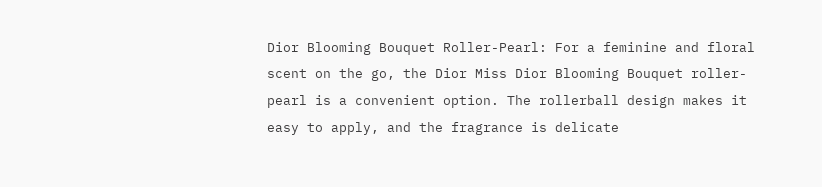Dior Blooming Bouquet Roller-Pearl: For a feminine and floral scent on the go, the Dior Miss Dior Blooming Bouquet roller-pearl is a convenient option. The rollerball design makes it easy to apply, and the fragrance is delicate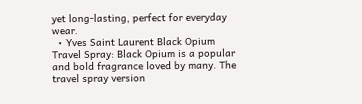yet long-lasting, perfect for everyday wear.
  • Yves Saint Laurent Black Opium Travel Spray: Black Opium is a popular and bold fragrance loved by many. The travel spray version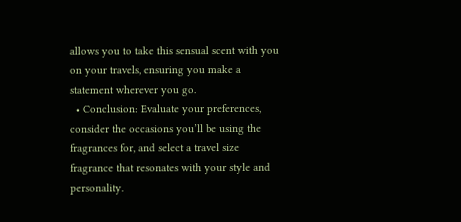allows you to take this sensual scent with you on your travels, ensuring you make a statement wherever you go.
  • Conclusion: Evaluate your preferences, consider the occasions you’ll be using the fragrances for, and select a travel size fragrance that resonates with your style and personality.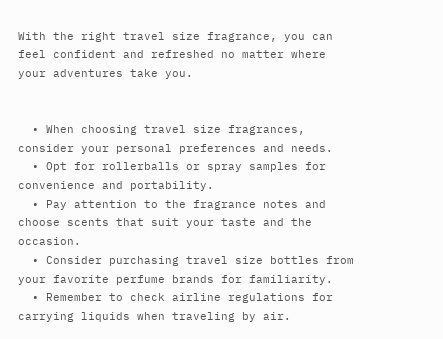With the right travel size fragrance, you can feel confident and refreshed no matter where your adventures take you.


  • When choosing travel size fragrances, consider your personal preferences and needs.
  • Opt for rollerballs or spray samples for convenience and portability.
  • Pay attention to the fragrance notes and choose scents that suit your taste and the occasion.
  • Consider purchasing travel size bottles from your favorite perfume brands for familiarity.
  • Remember to check airline regulations for carrying liquids when traveling by air.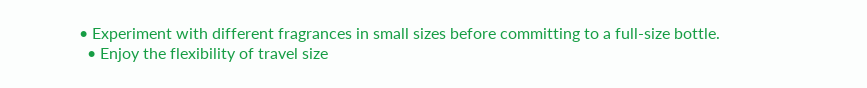• Experiment with different fragrances in small sizes before committing to a full-size bottle.
  • Enjoy the flexibility of travel size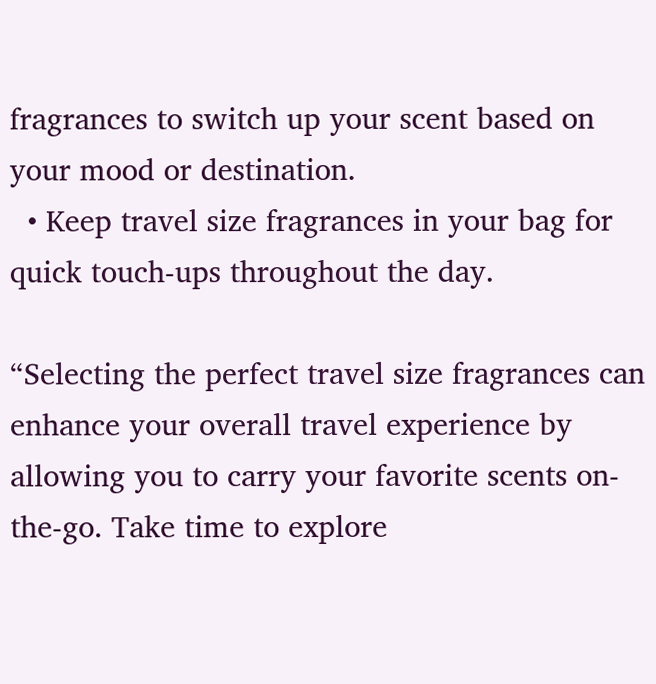fragrances to switch up your scent based on your mood or destination.
  • Keep travel size fragrances in your bag for quick touch-ups throughout the day.

“Selecting the perfect travel size fragrances can enhance your overall travel experience by allowing you to carry your favorite scents on-the-go. Take time to explore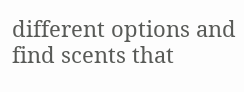different options and find scents that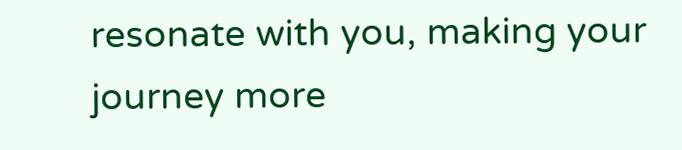resonate with you, making your journey more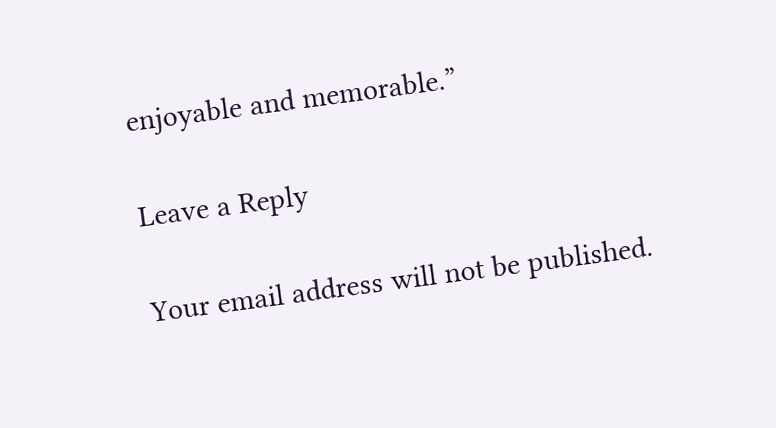enjoyable and memorable.”

Leave a Reply

Your email address will not be published.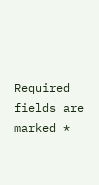Required fields are marked *